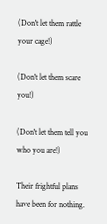(Don't let them rattle your cage!)

(Don't let them scare you!)

(Don't let them tell you who you are!)

Their frightful plans have been for nothing.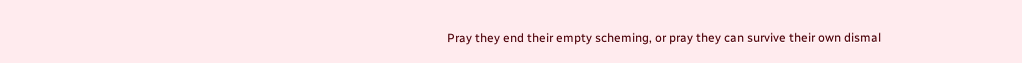Pray they end their empty scheming, or pray they can survive their own dismal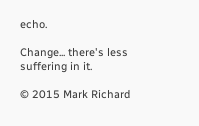echo.

Change... there's less suffering in it.

© 2015 Mark Richard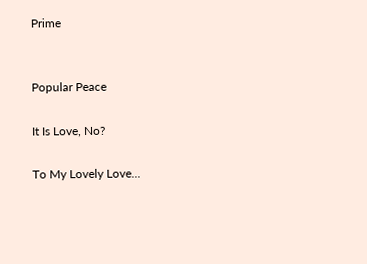Prime


Popular Peace

It Is Love, No?

To My Lovely Love...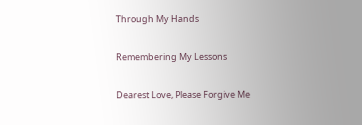Through My Hands

Remembering My Lessons

Dearest Love, Please Forgive Me